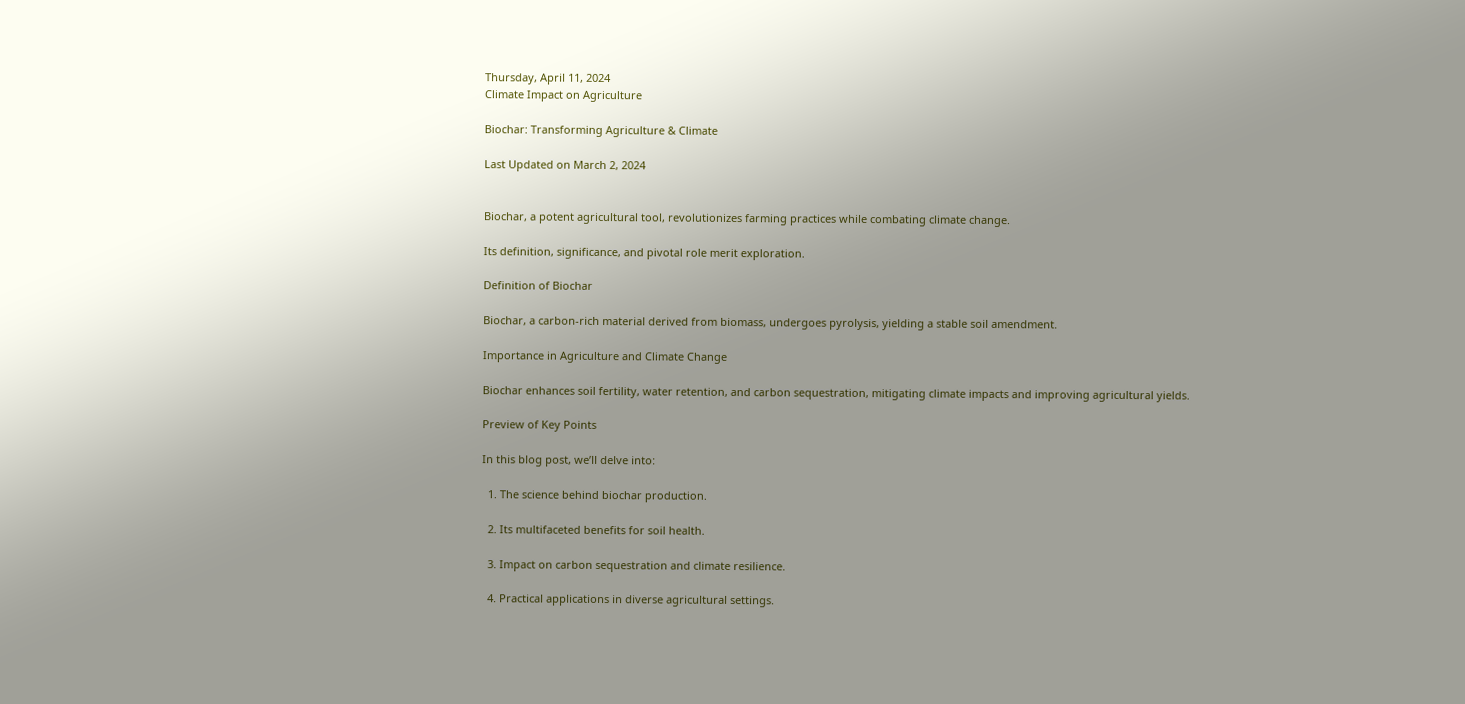Thursday, April 11, 2024
Climate Impact on Agriculture

Biochar: Transforming Agriculture & Climate

Last Updated on March 2, 2024


Biochar, a potent agricultural tool, revolutionizes farming practices while combating climate change.

Its definition, significance, and pivotal role merit exploration.

Definition of Biochar

Biochar, a carbon-rich material derived from biomass, undergoes pyrolysis, yielding a stable soil amendment.

Importance in Agriculture and Climate Change

Biochar enhances soil fertility, water retention, and carbon sequestration, mitigating climate impacts and improving agricultural yields.

Preview of Key Points

In this blog post, we’ll delve into:

  1. The science behind biochar production.

  2. Its multifaceted benefits for soil health.

  3. Impact on carbon sequestration and climate resilience.

  4. Practical applications in diverse agricultural settings.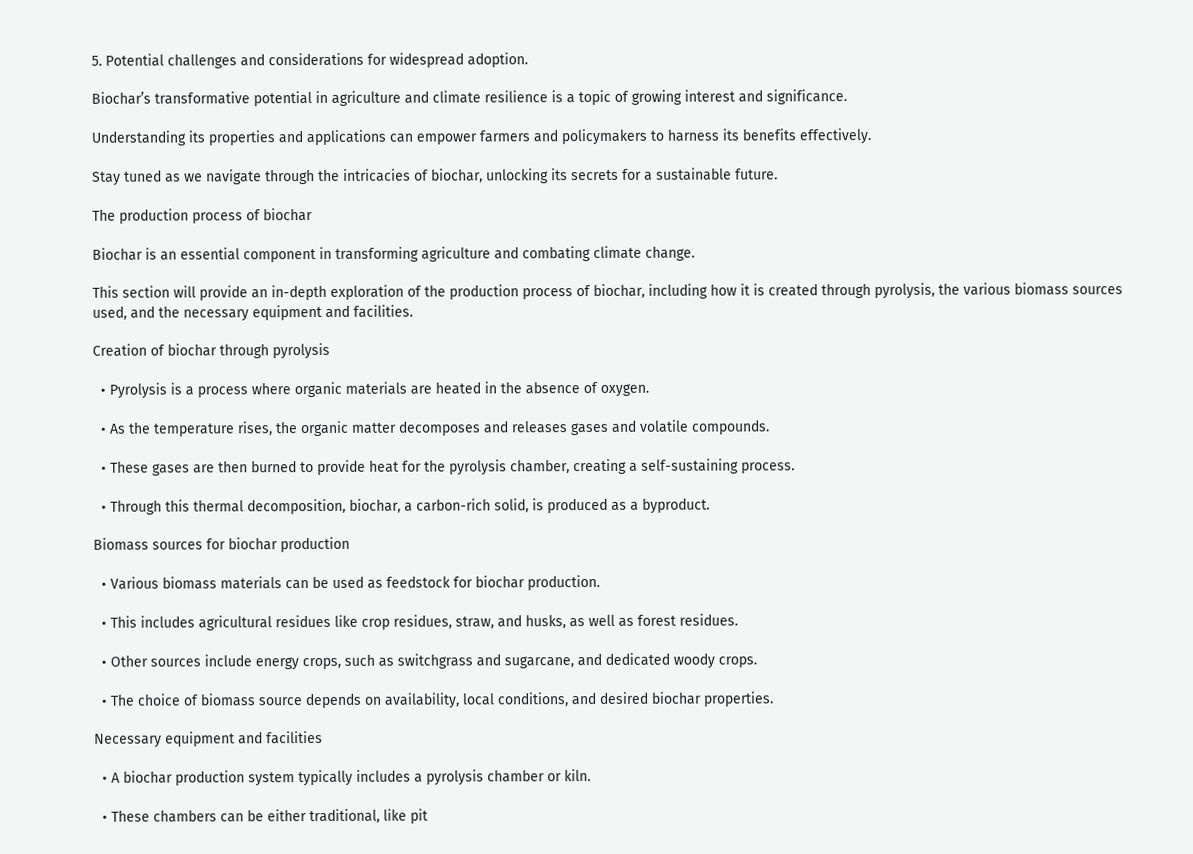5. Potential challenges and considerations for widespread adoption.

Biochar’s transformative potential in agriculture and climate resilience is a topic of growing interest and significance.

Understanding its properties and applications can empower farmers and policymakers to harness its benefits effectively.

Stay tuned as we navigate through the intricacies of biochar, unlocking its secrets for a sustainable future.

The production process of biochar

Biochar is an essential component in transforming agriculture and combating climate change.

This section will provide an in-depth exploration of the production process of biochar, including how it is created through pyrolysis, the various biomass sources used, and the necessary equipment and facilities.

Creation of biochar through pyrolysis

  • Pyrolysis is a process where organic materials are heated in the absence of oxygen.

  • As the temperature rises, the organic matter decomposes and releases gases and volatile compounds.

  • These gases are then burned to provide heat for the pyrolysis chamber, creating a self-sustaining process.

  • Through this thermal decomposition, biochar, a carbon-rich solid, is produced as a byproduct.

Biomass sources for biochar production

  • Various biomass materials can be used as feedstock for biochar production.

  • This includes agricultural residues like crop residues, straw, and husks, as well as forest residues.

  • Other sources include energy crops, such as switchgrass and sugarcane, and dedicated woody crops.

  • The choice of biomass source depends on availability, local conditions, and desired biochar properties.

Necessary equipment and facilities

  • A biochar production system typically includes a pyrolysis chamber or kiln.

  • These chambers can be either traditional, like pit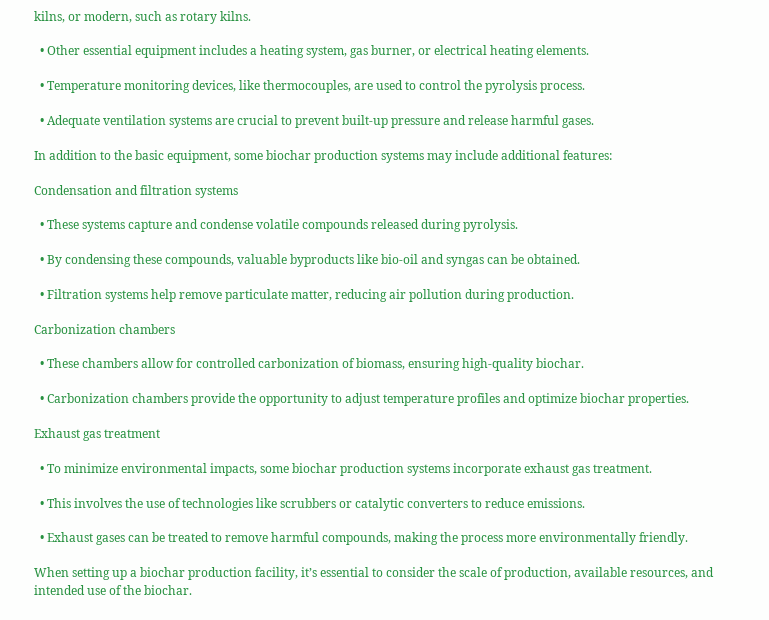kilns, or modern, such as rotary kilns.

  • Other essential equipment includes a heating system, gas burner, or electrical heating elements.

  • Temperature monitoring devices, like thermocouples, are used to control the pyrolysis process.

  • Adequate ventilation systems are crucial to prevent built-up pressure and release harmful gases.

In addition to the basic equipment, some biochar production systems may include additional features:

Condensation and filtration systems

  • These systems capture and condense volatile compounds released during pyrolysis.

  • By condensing these compounds, valuable byproducts like bio-oil and syngas can be obtained.

  • Filtration systems help remove particulate matter, reducing air pollution during production.

Carbonization chambers

  • These chambers allow for controlled carbonization of biomass, ensuring high-quality biochar.

  • Carbonization chambers provide the opportunity to adjust temperature profiles and optimize biochar properties.

Exhaust gas treatment

  • To minimize environmental impacts, some biochar production systems incorporate exhaust gas treatment.

  • This involves the use of technologies like scrubbers or catalytic converters to reduce emissions.

  • Exhaust gases can be treated to remove harmful compounds, making the process more environmentally friendly.

When setting up a biochar production facility, it’s essential to consider the scale of production, available resources, and intended use of the biochar.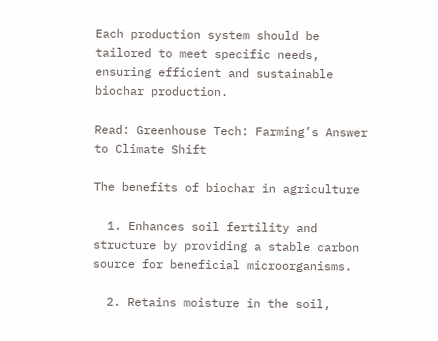Each production system should be tailored to meet specific needs, ensuring efficient and sustainable biochar production.

Read: Greenhouse Tech: Farming’s Answer to Climate Shift

The benefits of biochar in agriculture

  1. Enhances soil fertility and structure by providing a stable carbon source for beneficial microorganisms.

  2. Retains moisture in the soil,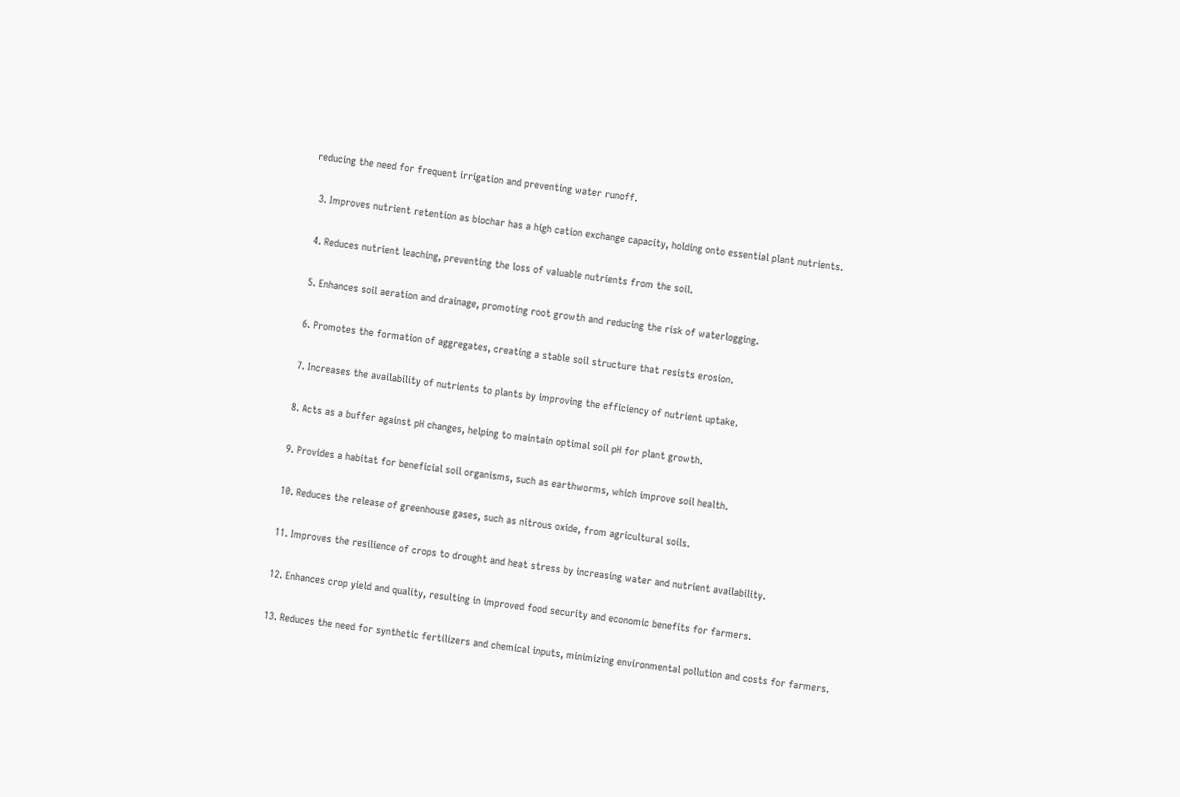reducing the need for frequent irrigation and preventing water runoff.

  3. Improves nutrient retention as biochar has a high cation exchange capacity, holding onto essential plant nutrients.

  4. Reduces nutrient leaching, preventing the loss of valuable nutrients from the soil.

  5. Enhances soil aeration and drainage, promoting root growth and reducing the risk of waterlogging.

  6. Promotes the formation of aggregates, creating a stable soil structure that resists erosion.

  7. Increases the availability of nutrients to plants by improving the efficiency of nutrient uptake.

  8. Acts as a buffer against pH changes, helping to maintain optimal soil pH for plant growth.

  9. Provides a habitat for beneficial soil organisms, such as earthworms, which improve soil health.

  10. Reduces the release of greenhouse gases, such as nitrous oxide, from agricultural soils.

  11. Improves the resilience of crops to drought and heat stress by increasing water and nutrient availability.

  12. Enhances crop yield and quality, resulting in improved food security and economic benefits for farmers.

  13. Reduces the need for synthetic fertilizers and chemical inputs, minimizing environmental pollution and costs for farmers.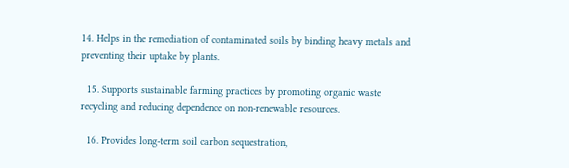14. Helps in the remediation of contaminated soils by binding heavy metals and preventing their uptake by plants.

  15. Supports sustainable farming practices by promoting organic waste recycling and reducing dependence on non-renewable resources.

  16. Provides long-term soil carbon sequestration,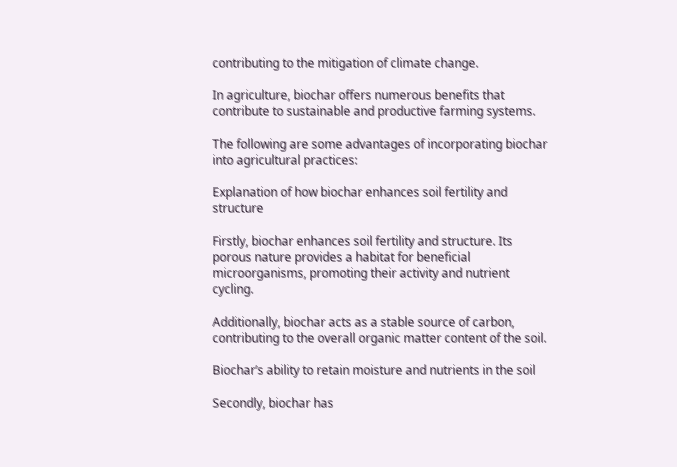contributing to the mitigation of climate change.

In agriculture, biochar offers numerous benefits that contribute to sustainable and productive farming systems.

The following are some advantages of incorporating biochar into agricultural practices:

Explanation of how biochar enhances soil fertility and structure

Firstly, biochar enhances soil fertility and structure. Its porous nature provides a habitat for beneficial microorganisms, promoting their activity and nutrient cycling.

Additionally, biochar acts as a stable source of carbon, contributing to the overall organic matter content of the soil.

Biochar’s ability to retain moisture and nutrients in the soil

Secondly, biochar has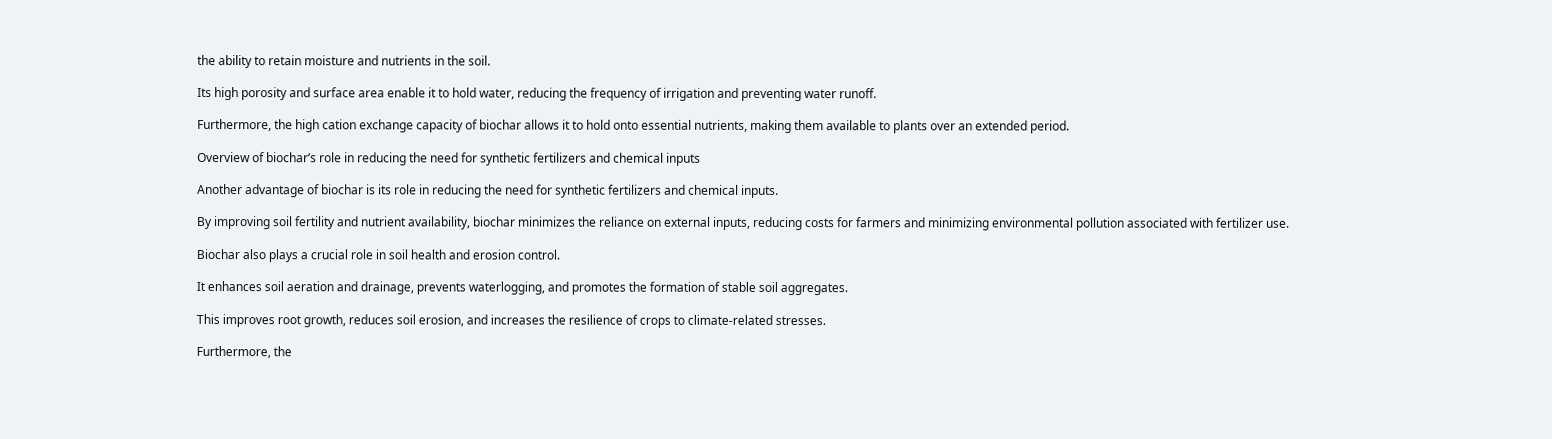the ability to retain moisture and nutrients in the soil.

Its high porosity and surface area enable it to hold water, reducing the frequency of irrigation and preventing water runoff.

Furthermore, the high cation exchange capacity of biochar allows it to hold onto essential nutrients, making them available to plants over an extended period.

Overview of biochar’s role in reducing the need for synthetic fertilizers and chemical inputs

Another advantage of biochar is its role in reducing the need for synthetic fertilizers and chemical inputs.

By improving soil fertility and nutrient availability, biochar minimizes the reliance on external inputs, reducing costs for farmers and minimizing environmental pollution associated with fertilizer use.

Biochar also plays a crucial role in soil health and erosion control.

It enhances soil aeration and drainage, prevents waterlogging, and promotes the formation of stable soil aggregates.

This improves root growth, reduces soil erosion, and increases the resilience of crops to climate-related stresses.

Furthermore, the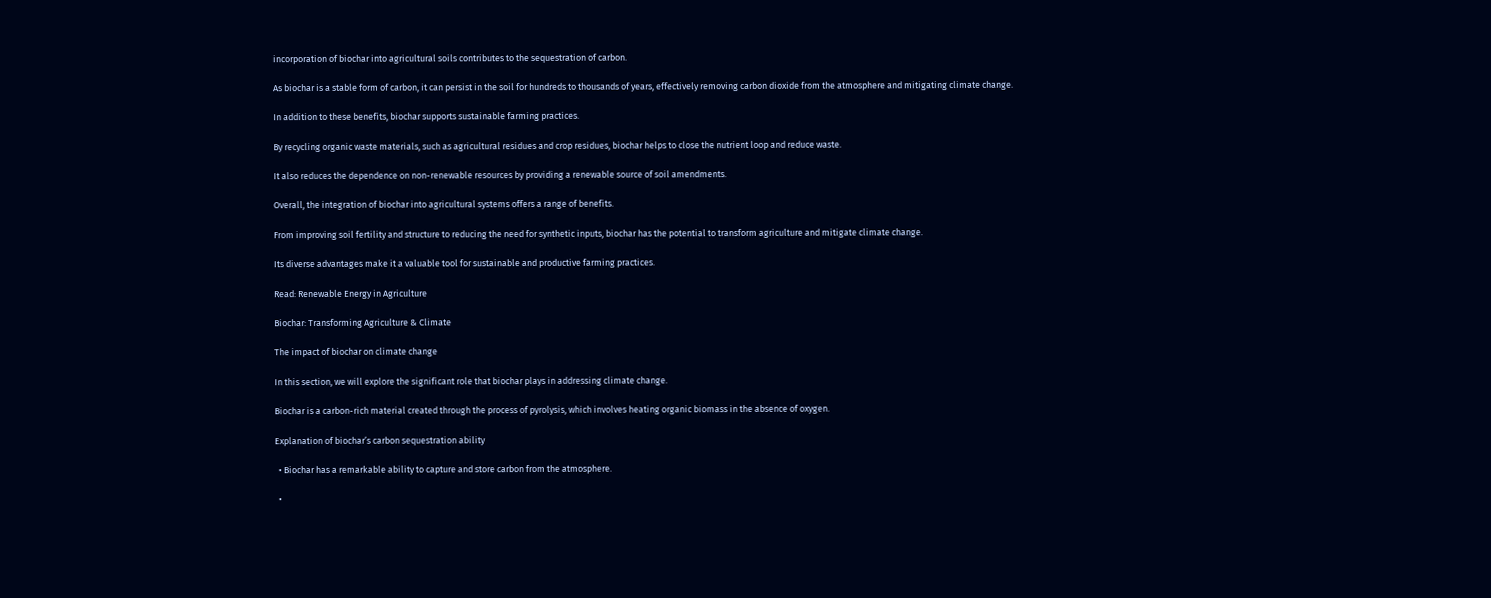incorporation of biochar into agricultural soils contributes to the sequestration of carbon.

As biochar is a stable form of carbon, it can persist in the soil for hundreds to thousands of years, effectively removing carbon dioxide from the atmosphere and mitigating climate change.

In addition to these benefits, biochar supports sustainable farming practices.

By recycling organic waste materials, such as agricultural residues and crop residues, biochar helps to close the nutrient loop and reduce waste.

It also reduces the dependence on non-renewable resources by providing a renewable source of soil amendments.

Overall, the integration of biochar into agricultural systems offers a range of benefits.

From improving soil fertility and structure to reducing the need for synthetic inputs, biochar has the potential to transform agriculture and mitigate climate change.

Its diverse advantages make it a valuable tool for sustainable and productive farming practices.

Read: Renewable Energy in Agriculture

Biochar: Transforming Agriculture & Climate

The impact of biochar on climate change

In this section, we will explore the significant role that biochar plays in addressing climate change.

Biochar is a carbon-rich material created through the process of pyrolysis, which involves heating organic biomass in the absence of oxygen.

Explanation of biochar’s carbon sequestration ability

  • Biochar has a remarkable ability to capture and store carbon from the atmosphere.

  •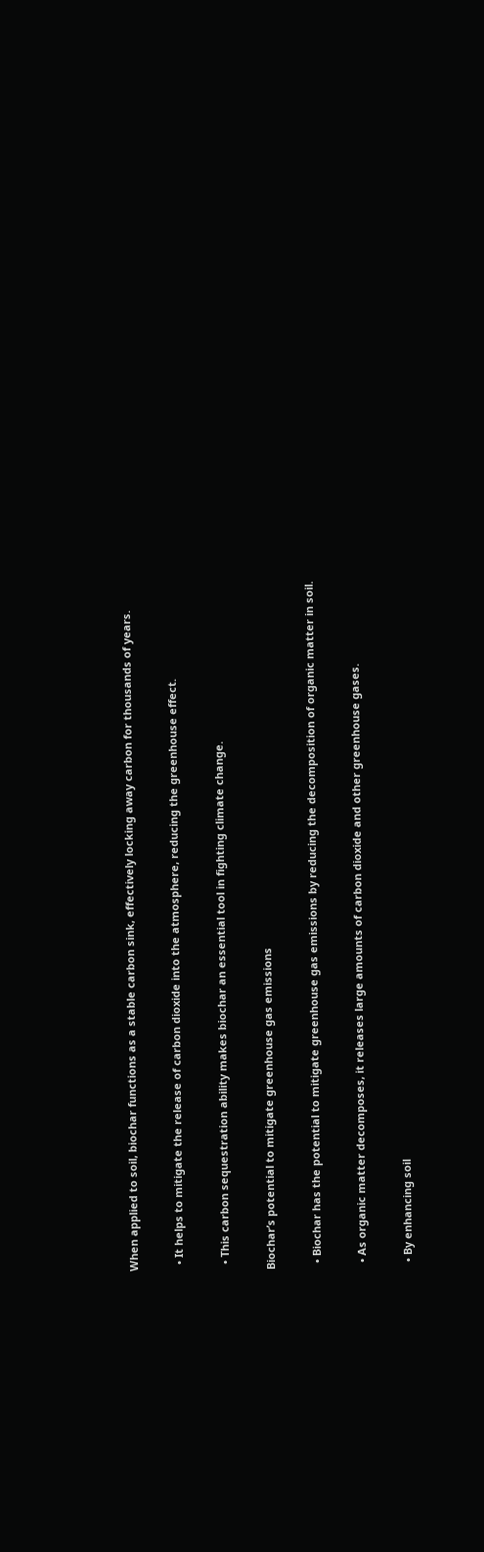When applied to soil, biochar functions as a stable carbon sink, effectively locking away carbon for thousands of years.

  • It helps to mitigate the release of carbon dioxide into the atmosphere, reducing the greenhouse effect.

  • This carbon sequestration ability makes biochar an essential tool in fighting climate change.

Biochar’s potential to mitigate greenhouse gas emissions

  • Biochar has the potential to mitigate greenhouse gas emissions by reducing the decomposition of organic matter in soil.

  • As organic matter decomposes, it releases large amounts of carbon dioxide and other greenhouse gases.

  • By enhancing soil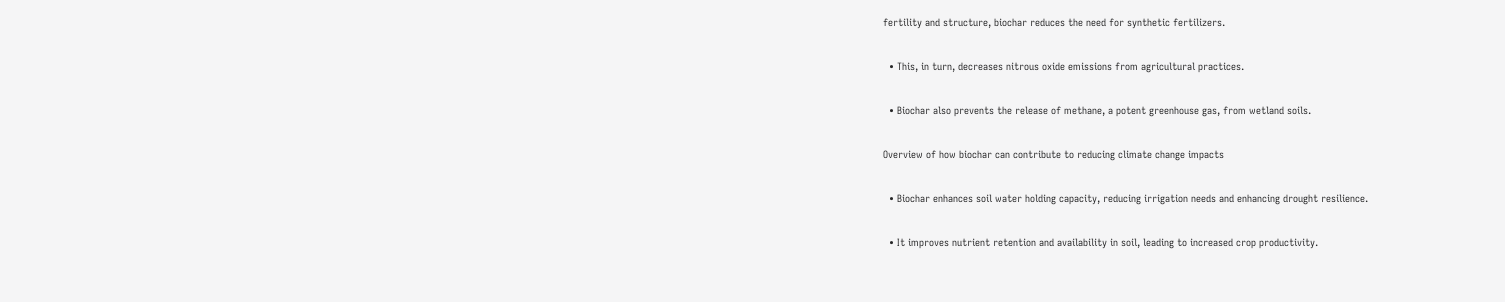fertility and structure, biochar reduces the need for synthetic fertilizers.

  • This, in turn, decreases nitrous oxide emissions from agricultural practices.

  • Biochar also prevents the release of methane, a potent greenhouse gas, from wetland soils.

Overview of how biochar can contribute to reducing climate change impacts

  • Biochar enhances soil water holding capacity, reducing irrigation needs and enhancing drought resilience.

  • It improves nutrient retention and availability in soil, leading to increased crop productivity.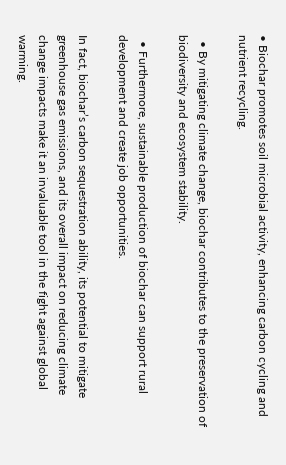• Biochar promotes soil microbial activity, enhancing carbon cycling and nutrient recycling.

  • By mitigating climate change, biochar contributes to the preservation of biodiversity and ecosystem stability.

  • Furthermore, sustainable production of biochar can support rural development and create job opportunities.

In fact, biochar’s carbon sequestration ability, its potential to mitigate greenhouse gas emissions, and its overall impact on reducing climate change impacts make it an invaluable tool in the fight against global warming.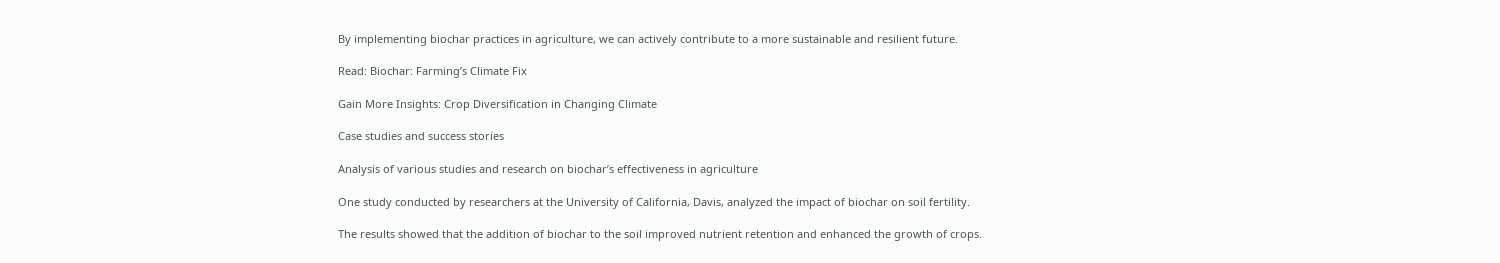By implementing biochar practices in agriculture, we can actively contribute to a more sustainable and resilient future.

Read: Biochar: Farming’s Climate Fix

Gain More Insights: Crop Diversification in Changing Climate

Case studies and success stories

Analysis of various studies and research on biochar’s effectiveness in agriculture

One study conducted by researchers at the University of California, Davis, analyzed the impact of biochar on soil fertility.

The results showed that the addition of biochar to the soil improved nutrient retention and enhanced the growth of crops.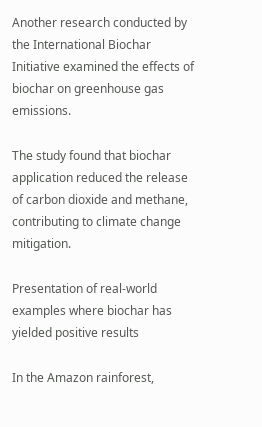Another research conducted by the International Biochar Initiative examined the effects of biochar on greenhouse gas emissions.

The study found that biochar application reduced the release of carbon dioxide and methane, contributing to climate change mitigation.

Presentation of real-world examples where biochar has yielded positive results

In the Amazon rainforest,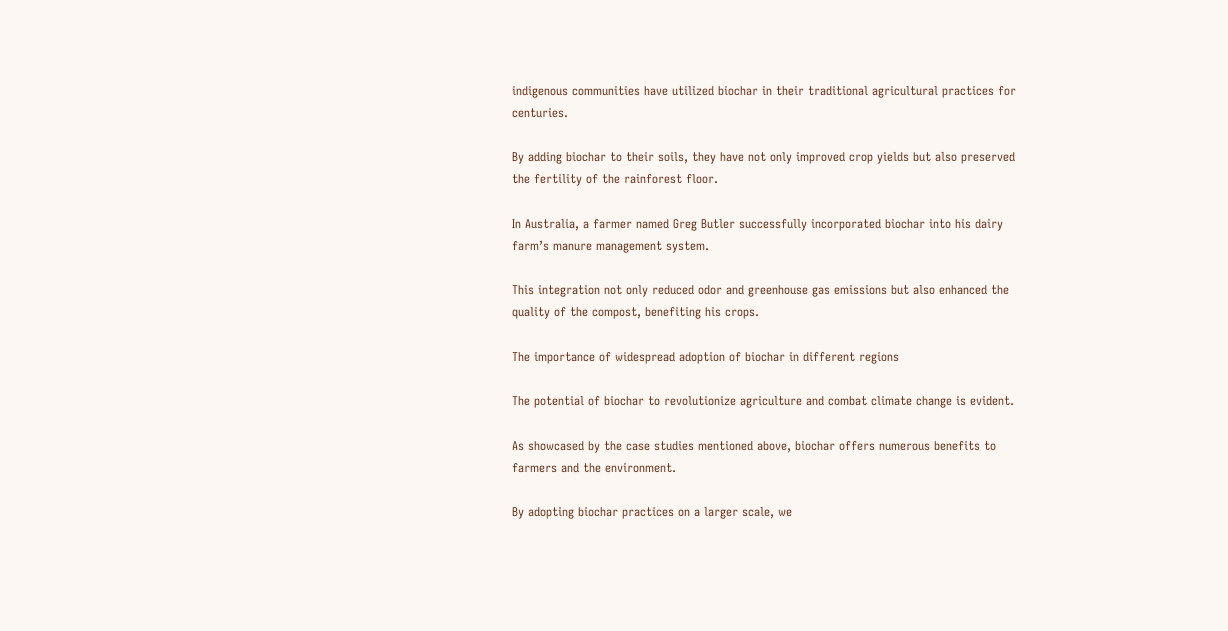indigenous communities have utilized biochar in their traditional agricultural practices for centuries.

By adding biochar to their soils, they have not only improved crop yields but also preserved the fertility of the rainforest floor.

In Australia, a farmer named Greg Butler successfully incorporated biochar into his dairy farm’s manure management system.

This integration not only reduced odor and greenhouse gas emissions but also enhanced the quality of the compost, benefiting his crops.

The importance of widespread adoption of biochar in different regions

The potential of biochar to revolutionize agriculture and combat climate change is evident.

As showcased by the case studies mentioned above, biochar offers numerous benefits to farmers and the environment.

By adopting biochar practices on a larger scale, we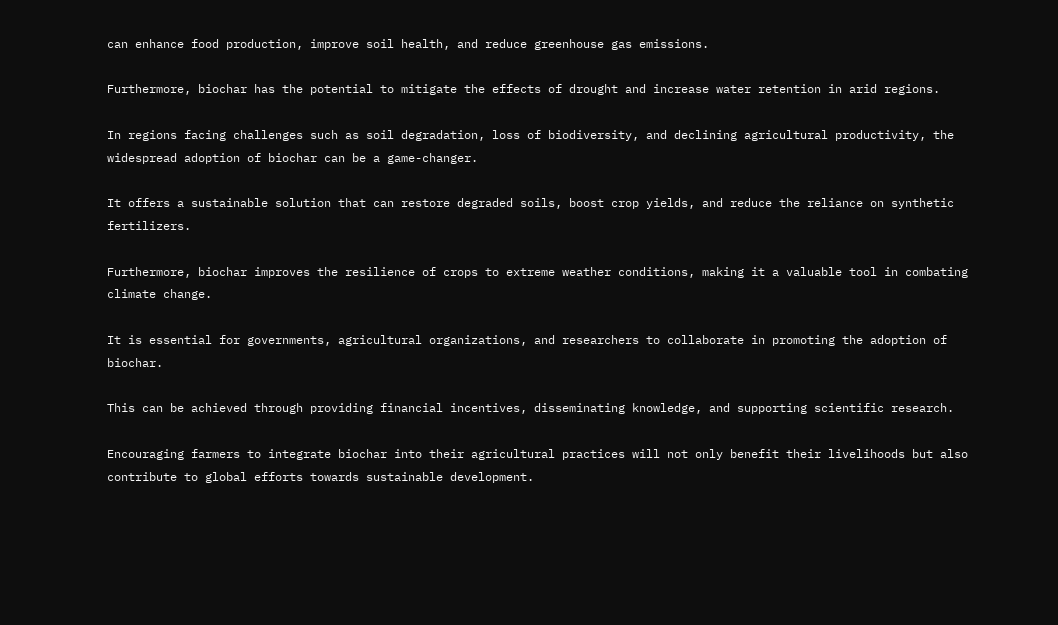can enhance food production, improve soil health, and reduce greenhouse gas emissions.

Furthermore, biochar has the potential to mitigate the effects of drought and increase water retention in arid regions.

In regions facing challenges such as soil degradation, loss of biodiversity, and declining agricultural productivity, the widespread adoption of biochar can be a game-changer.

It offers a sustainable solution that can restore degraded soils, boost crop yields, and reduce the reliance on synthetic fertilizers.

Furthermore, biochar improves the resilience of crops to extreme weather conditions, making it a valuable tool in combating climate change.

It is essential for governments, agricultural organizations, and researchers to collaborate in promoting the adoption of biochar.

This can be achieved through providing financial incentives, disseminating knowledge, and supporting scientific research.

Encouraging farmers to integrate biochar into their agricultural practices will not only benefit their livelihoods but also contribute to global efforts towards sustainable development.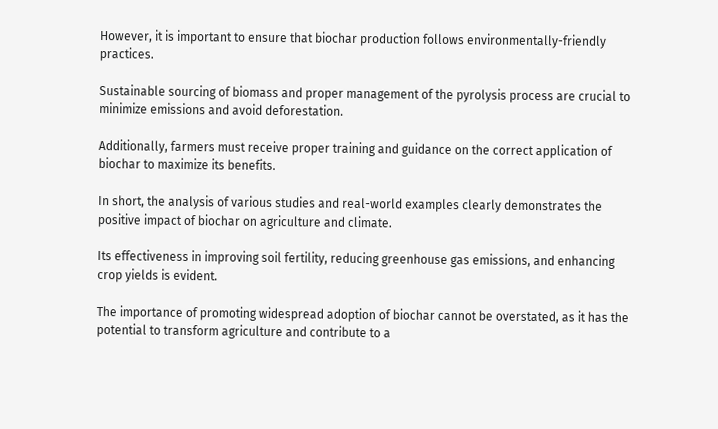However, it is important to ensure that biochar production follows environmentally-friendly practices.

Sustainable sourcing of biomass and proper management of the pyrolysis process are crucial to minimize emissions and avoid deforestation.

Additionally, farmers must receive proper training and guidance on the correct application of biochar to maximize its benefits.

In short, the analysis of various studies and real-world examples clearly demonstrates the positive impact of biochar on agriculture and climate.

Its effectiveness in improving soil fertility, reducing greenhouse gas emissions, and enhancing crop yields is evident.

The importance of promoting widespread adoption of biochar cannot be overstated, as it has the potential to transform agriculture and contribute to a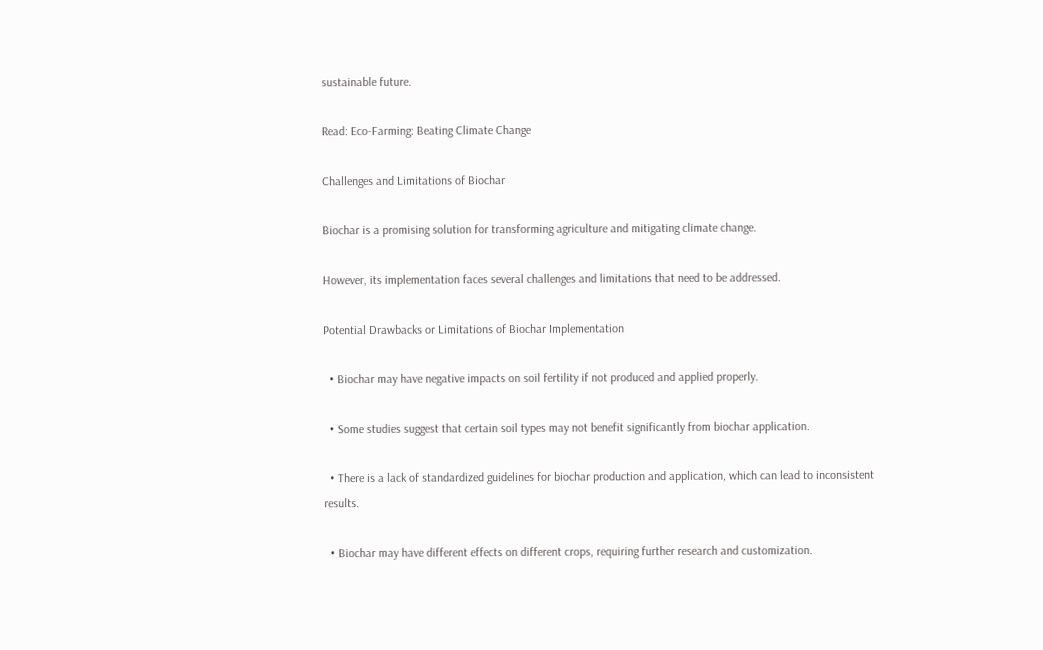sustainable future.

Read: Eco-Farming: Beating Climate Change

Challenges and Limitations of Biochar

Biochar is a promising solution for transforming agriculture and mitigating climate change.

However, its implementation faces several challenges and limitations that need to be addressed.

Potential Drawbacks or Limitations of Biochar Implementation

  • Biochar may have negative impacts on soil fertility if not produced and applied properly.

  • Some studies suggest that certain soil types may not benefit significantly from biochar application.

  • There is a lack of standardized guidelines for biochar production and application, which can lead to inconsistent results.

  • Biochar may have different effects on different crops, requiring further research and customization.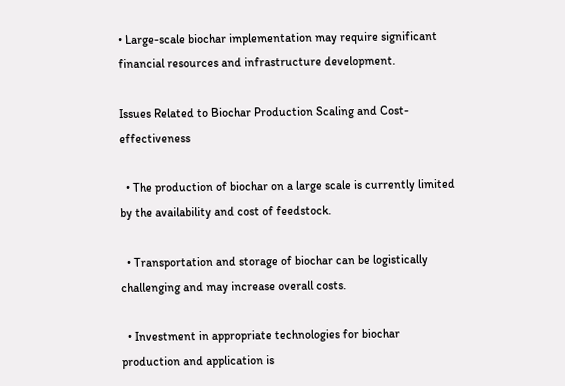• Large-scale biochar implementation may require significant financial resources and infrastructure development.

Issues Related to Biochar Production Scaling and Cost-effectiveness

  • The production of biochar on a large scale is currently limited by the availability and cost of feedstock.

  • Transportation and storage of biochar can be logistically challenging and may increase overall costs.

  • Investment in appropriate technologies for biochar production and application is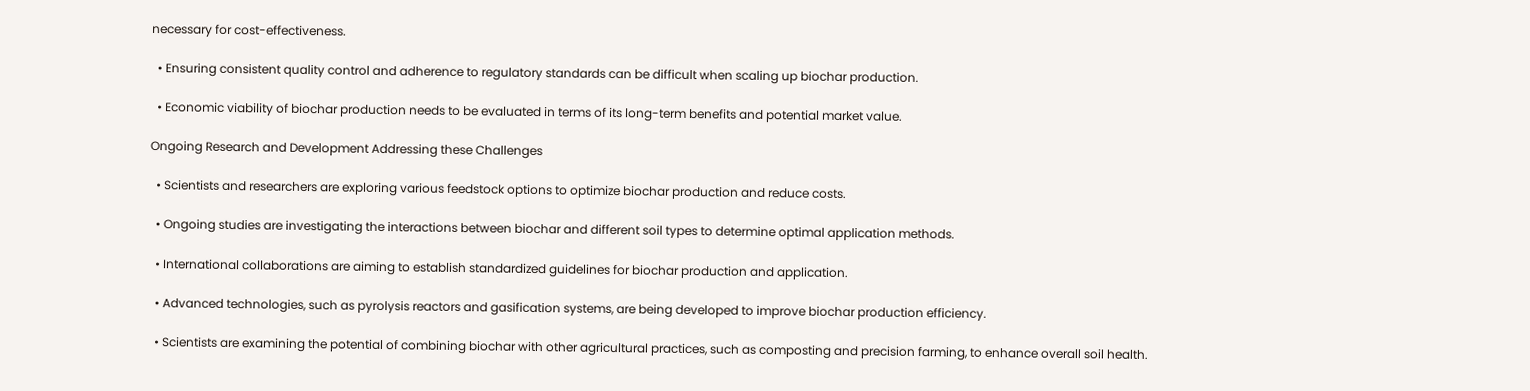necessary for cost-effectiveness.

  • Ensuring consistent quality control and adherence to regulatory standards can be difficult when scaling up biochar production.

  • Economic viability of biochar production needs to be evaluated in terms of its long-term benefits and potential market value.

Ongoing Research and Development Addressing these Challenges

  • Scientists and researchers are exploring various feedstock options to optimize biochar production and reduce costs.

  • Ongoing studies are investigating the interactions between biochar and different soil types to determine optimal application methods.

  • International collaborations are aiming to establish standardized guidelines for biochar production and application.

  • Advanced technologies, such as pyrolysis reactors and gasification systems, are being developed to improve biochar production efficiency.

  • Scientists are examining the potential of combining biochar with other agricultural practices, such as composting and precision farming, to enhance overall soil health.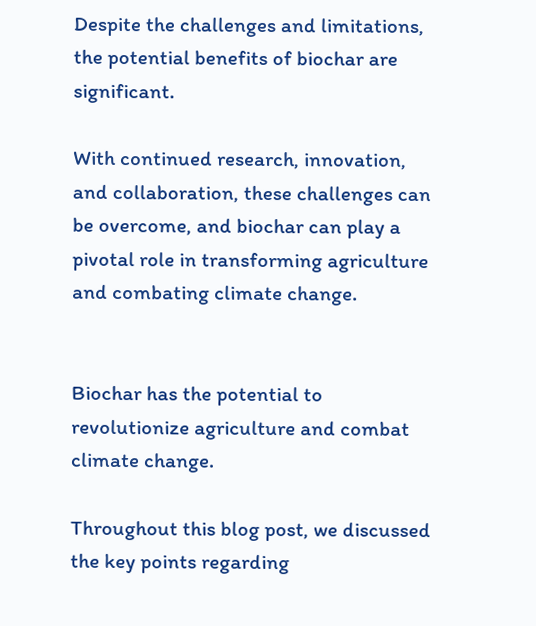Despite the challenges and limitations, the potential benefits of biochar are significant.

With continued research, innovation, and collaboration, these challenges can be overcome, and biochar can play a pivotal role in transforming agriculture and combating climate change.


Biochar has the potential to revolutionize agriculture and combat climate change.

Throughout this blog post, we discussed the key points regarding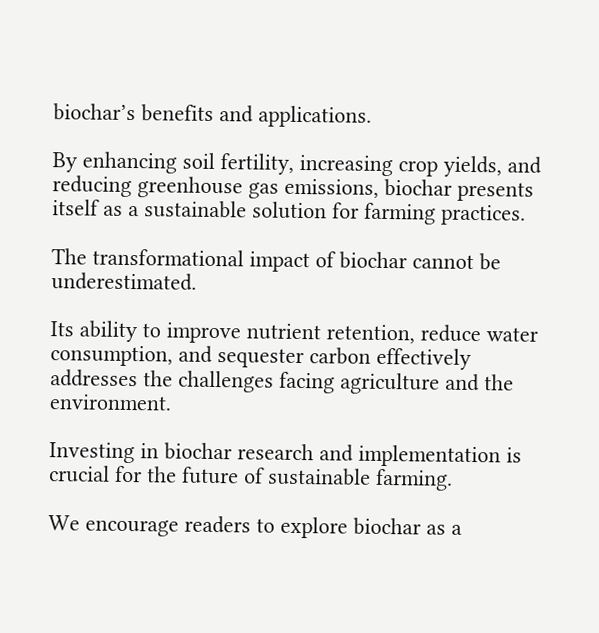biochar’s benefits and applications.

By enhancing soil fertility, increasing crop yields, and reducing greenhouse gas emissions, biochar presents itself as a sustainable solution for farming practices.

The transformational impact of biochar cannot be underestimated.

Its ability to improve nutrient retention, reduce water consumption, and sequester carbon effectively addresses the challenges facing agriculture and the environment.

Investing in biochar research and implementation is crucial for the future of sustainable farming.

We encourage readers to explore biochar as a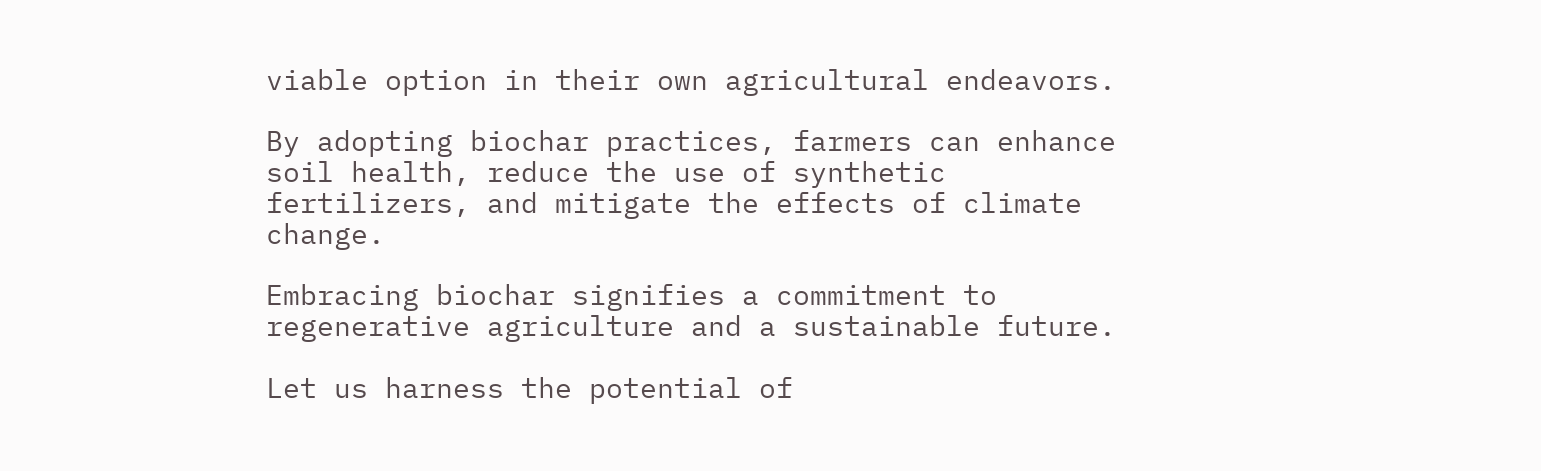viable option in their own agricultural endeavors.

By adopting biochar practices, farmers can enhance soil health, reduce the use of synthetic fertilizers, and mitigate the effects of climate change.

Embracing biochar signifies a commitment to regenerative agriculture and a sustainable future.

Let us harness the potential of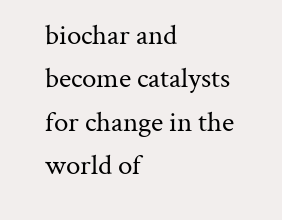biochar and become catalysts for change in the world of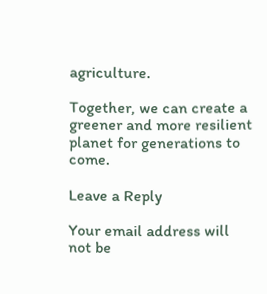agriculture.

Together, we can create a greener and more resilient planet for generations to come.

Leave a Reply

Your email address will not be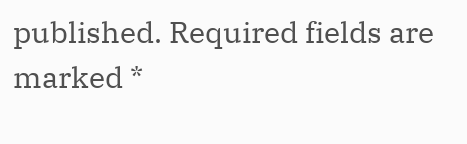published. Required fields are marked *